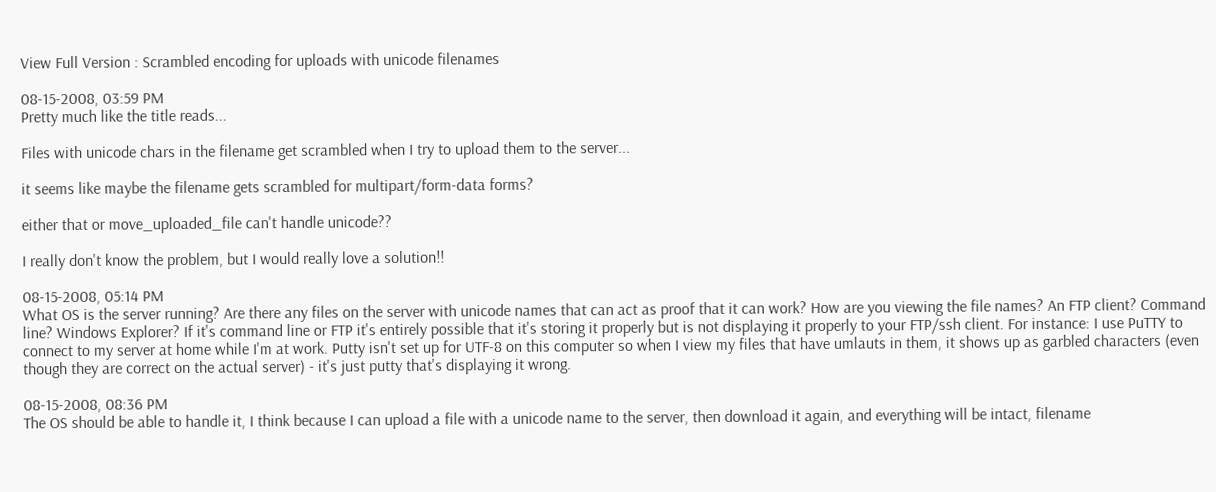View Full Version : Scrambled encoding for uploads with unicode filenames

08-15-2008, 03:59 PM
Pretty much like the title reads...

Files with unicode chars in the filename get scrambled when I try to upload them to the server...

it seems like maybe the filename gets scrambled for multipart/form-data forms?

either that or move_uploaded_file can't handle unicode??

I really don't know the problem, but I would really love a solution!!

08-15-2008, 05:14 PM
What OS is the server running? Are there any files on the server with unicode names that can act as proof that it can work? How are you viewing the file names? An FTP client? Command line? Windows Explorer? If it's command line or FTP it's entirely possible that it's storing it properly but is not displaying it properly to your FTP/ssh client. For instance: I use PuTTY to connect to my server at home while I'm at work. Putty isn't set up for UTF-8 on this computer so when I view my files that have umlauts in them, it shows up as garbled characters (even though they are correct on the actual server) - it's just putty that's displaying it wrong.

08-15-2008, 08:36 PM
The OS should be able to handle it, I think because I can upload a file with a unicode name to the server, then download it again, and everything will be intact, filename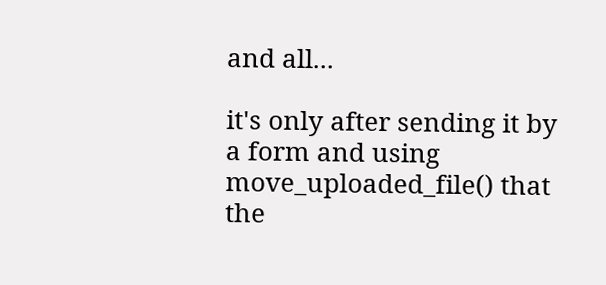and all...

it's only after sending it by a form and using move_uploaded_file() that the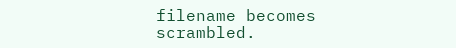filename becomes scrambled.